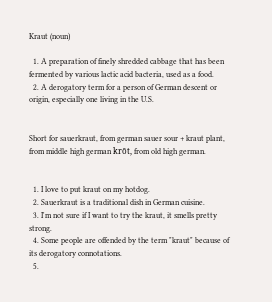Kraut (noun)

  1. A preparation of finely shredded cabbage that has been fermented by various lactic acid bacteria, used as a food.
  2. A derogatory term for a person of German descent or origin, especially one living in the U.S.


Short for sauerkraut, from german sauer sour + kraut plant, from middle high german krōt, from old high german.


  1. I love to put kraut on my hotdog.
  2. Sauerkraut is a traditional dish in German cuisine.
  3. I'm not sure if I want to try the kraut, it smells pretty strong.
  4. Some people are offended by the term "kraut" because of its derogatory connotations.
  5.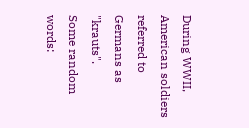During WWII, American soldiers referred to Germans as "krauts".
Some random words: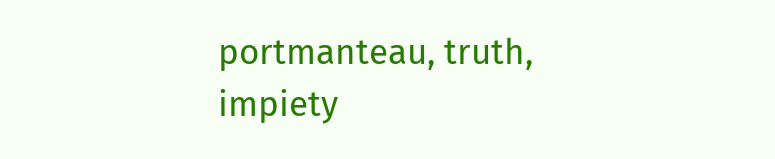portmanteau, truth, impiety